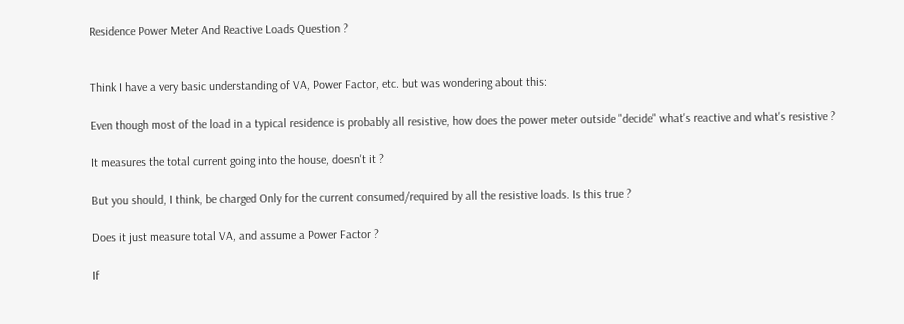Residence Power Meter And Reactive Loads Question ?


Think I have a very basic understanding of VA, Power Factor, etc. but was wondering about this:

Even though most of the load in a typical residence is probably all resistive, how does the power meter outside "decide" what's reactive and what's resistive ?

It measures the total current going into the house, doesn't it ?

But you should, I think, be charged Only for the current consumed/required by all the resistive loads. Is this true ?

Does it just measure total VA, and assume a Power Factor ?

If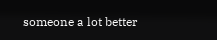someone a lot better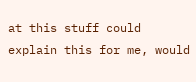at this stuff could explain this for me, would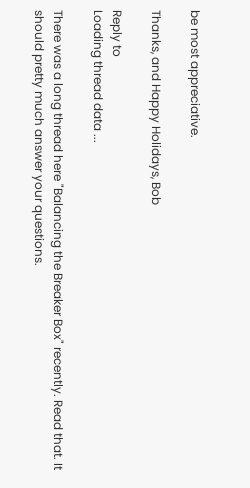be most appreciative.

Thanks, and Happy Holidays, Bob

Reply to
Loading thread data ...

There was a long thread here "Balancing the Breaker Box" recently. Read that. It should pretty much answer your questions.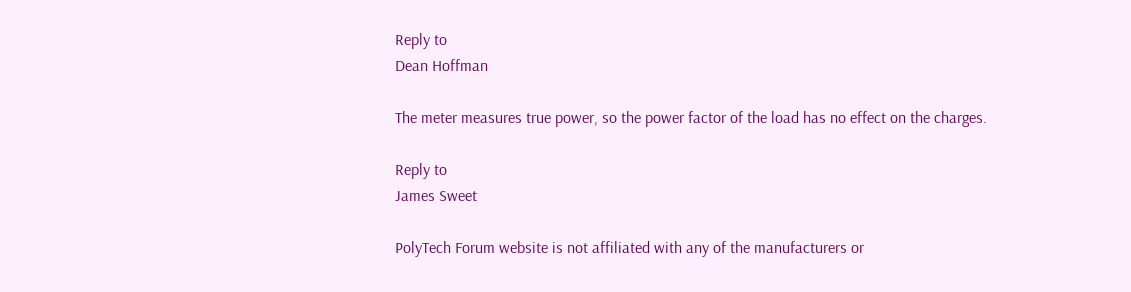Reply to
Dean Hoffman

The meter measures true power, so the power factor of the load has no effect on the charges.

Reply to
James Sweet

PolyTech Forum website is not affiliated with any of the manufacturers or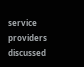service providers discussed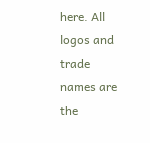here. All logos and trade names are the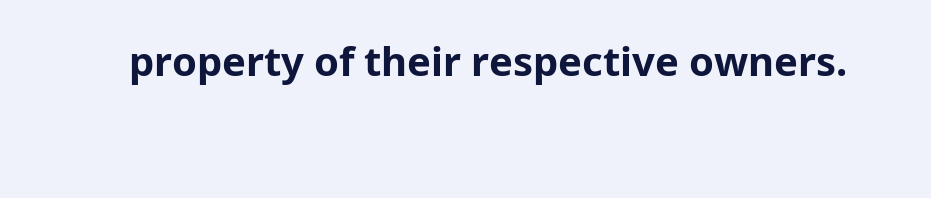property of their respective owners.